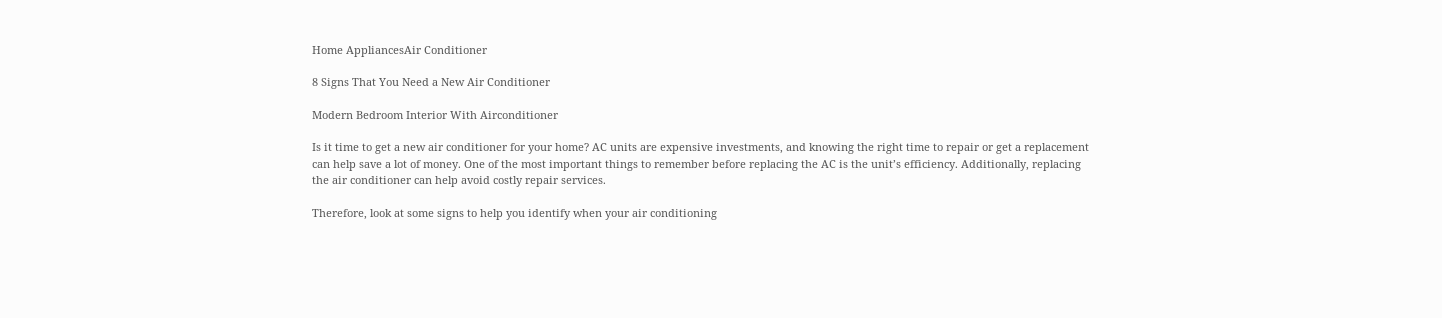Home AppliancesAir Conditioner

8 Signs That You Need a New Air Conditioner

Modern Bedroom Interior With Airconditioner

Is it time to get a new air conditioner for your home? AC units are expensive investments, and knowing the right time to repair or get a replacement can help save a lot of money. One of the most important things to remember before replacing the AC is the unit’s efficiency. Additionally, replacing the air conditioner can help avoid costly repair services.

Therefore, look at some signs to help you identify when your air conditioning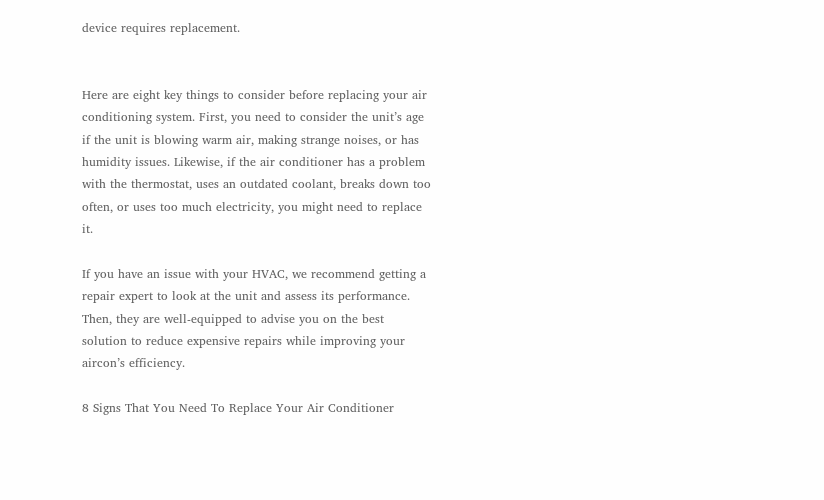device requires replacement.


Here are eight key things to consider before replacing your air conditioning system. First, you need to consider the unit’s age if the unit is blowing warm air, making strange noises, or has humidity issues. Likewise, if the air conditioner has a problem with the thermostat, uses an outdated coolant, breaks down too often, or uses too much electricity, you might need to replace it.

If you have an issue with your HVAC, we recommend getting a repair expert to look at the unit and assess its performance. Then, they are well-equipped to advise you on the best solution to reduce expensive repairs while improving your aircon’s efficiency.

8 Signs That You Need To Replace Your Air Conditioner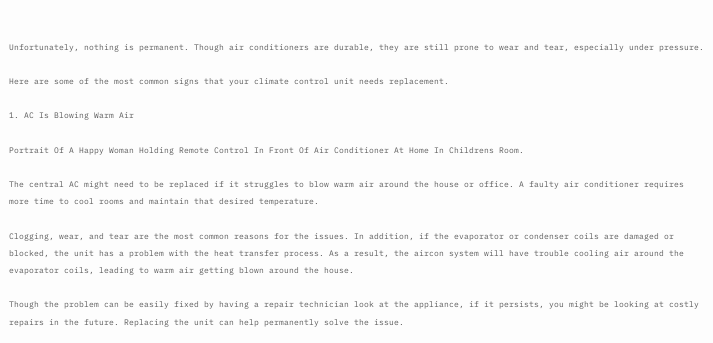Unfortunately, nothing is permanent. Though air conditioners are durable, they are still prone to wear and tear, especially under pressure.

Here are some of the most common signs that your climate control unit needs replacement.

1. AC Is Blowing Warm Air

Portrait Of A Happy Woman Holding Remote Control In Front Of Air Conditioner At Home In Childrens Room.

The central AC might need to be replaced if it struggles to blow warm air around the house or office. A faulty air conditioner requires more time to cool rooms and maintain that desired temperature.

Clogging, wear, and tear are the most common reasons for the issues. In addition, if the evaporator or condenser coils are damaged or blocked, the unit has a problem with the heat transfer process. As a result, the aircon system will have trouble cooling air around the evaporator coils, leading to warm air getting blown around the house.

Though the problem can be easily fixed by having a repair technician look at the appliance, if it persists, you might be looking at costly repairs in the future. Replacing the unit can help permanently solve the issue.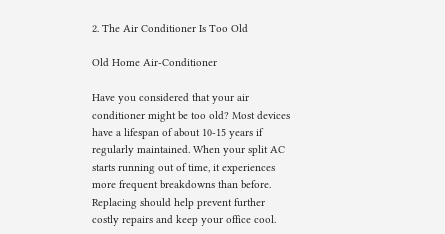2. The Air Conditioner Is Too Old

Old Home Air-Conditioner

Have you considered that your air conditioner might be too old? Most devices have a lifespan of about 10-15 years if regularly maintained. When your split AC starts running out of time, it experiences more frequent breakdowns than before. Replacing should help prevent further costly repairs and keep your office cool.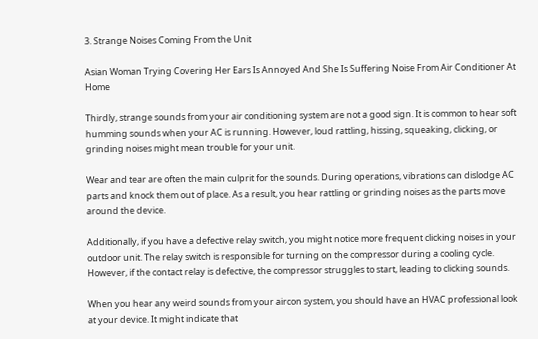3. Strange Noises Coming From the Unit

Asian Woman Trying Covering Her Ears Is Annoyed And She Is Suffering Noise From Air Conditioner At Home

Thirdly, strange sounds from your air conditioning system are not a good sign. It is common to hear soft humming sounds when your AC is running. However, loud rattling, hissing, squeaking, clicking, or grinding noises might mean trouble for your unit.

Wear and tear are often the main culprit for the sounds. During operations, vibrations can dislodge AC parts and knock them out of place. As a result, you hear rattling or grinding noises as the parts move around the device.

Additionally, if you have a defective relay switch, you might notice more frequent clicking noises in your outdoor unit. The relay switch is responsible for turning on the compressor during a cooling cycle. However, if the contact relay is defective, the compressor struggles to start, leading to clicking sounds.

When you hear any weird sounds from your aircon system, you should have an HVAC professional look at your device. It might indicate that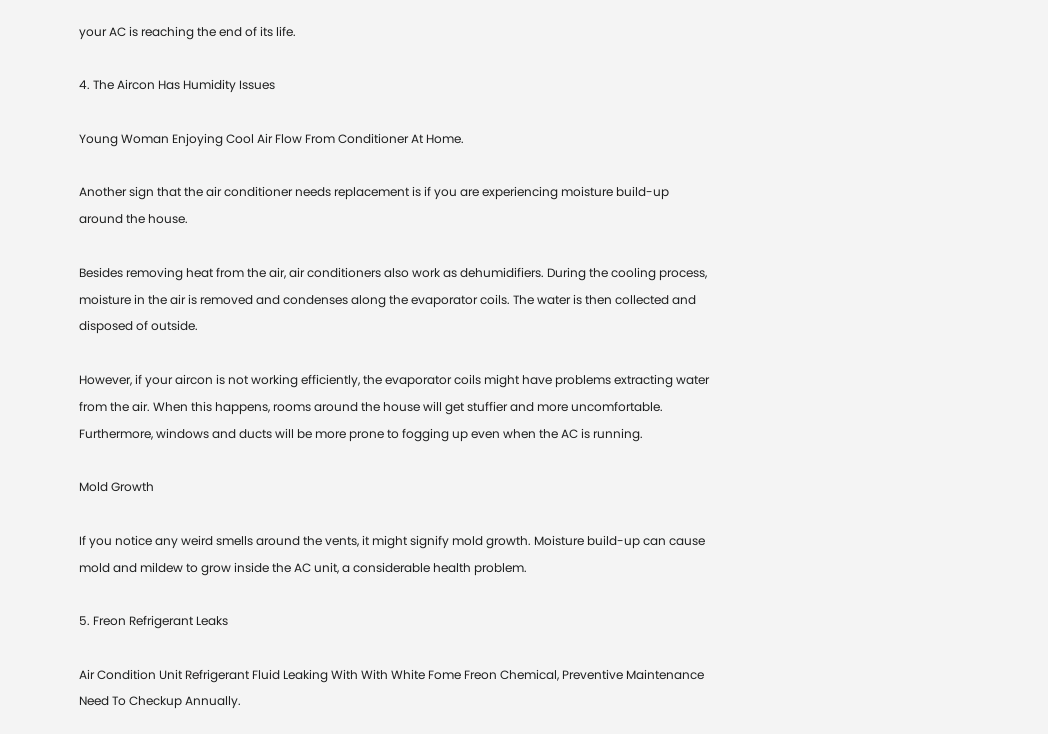your AC is reaching the end of its life.

4. The Aircon Has Humidity Issues

Young Woman Enjoying Cool Air Flow From Conditioner At Home.

Another sign that the air conditioner needs replacement is if you are experiencing moisture build-up around the house.

Besides removing heat from the air, air conditioners also work as dehumidifiers. During the cooling process, moisture in the air is removed and condenses along the evaporator coils. The water is then collected and disposed of outside.

However, if your aircon is not working efficiently, the evaporator coils might have problems extracting water from the air. When this happens, rooms around the house will get stuffier and more uncomfortable. Furthermore, windows and ducts will be more prone to fogging up even when the AC is running.

Mold Growth

If you notice any weird smells around the vents, it might signify mold growth. Moisture build-up can cause mold and mildew to grow inside the AC unit, a considerable health problem.

5. Freon Refrigerant Leaks

Air Condition Unit Refrigerant Fluid Leaking With With White Fome Freon Chemical, Preventive Maintenance Need To Checkup Annually.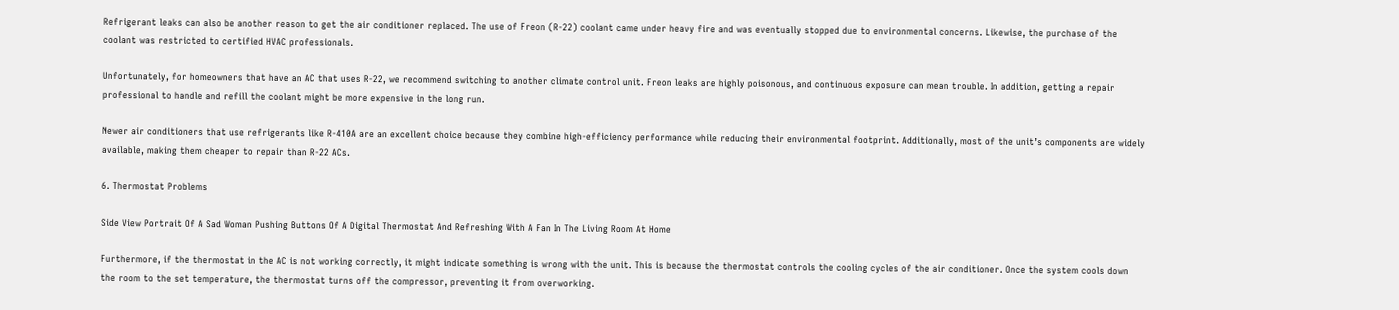Refrigerant leaks can also be another reason to get the air conditioner replaced. The use of Freon (R-22) coolant came under heavy fire and was eventually stopped due to environmental concerns. Likewise, the purchase of the coolant was restricted to certified HVAC professionals.

Unfortunately, for homeowners that have an AC that uses R-22, we recommend switching to another climate control unit. Freon leaks are highly poisonous, and continuous exposure can mean trouble. In addition, getting a repair professional to handle and refill the coolant might be more expensive in the long run.

Newer air conditioners that use refrigerants like R-410A are an excellent choice because they combine high-efficiency performance while reducing their environmental footprint. Additionally, most of the unit’s components are widely available, making them cheaper to repair than R-22 ACs.

6. Thermostat Problems

Side View Portrait Of A Sad Woman Pushing Buttons Of A Digital Thermostat And Refreshing With A Fan In The Living Room At Home

Furthermore, if the thermostat in the AC is not working correctly, it might indicate something is wrong with the unit. This is because the thermostat controls the cooling cycles of the air conditioner. Once the system cools down the room to the set temperature, the thermostat turns off the compressor, preventing it from overworking.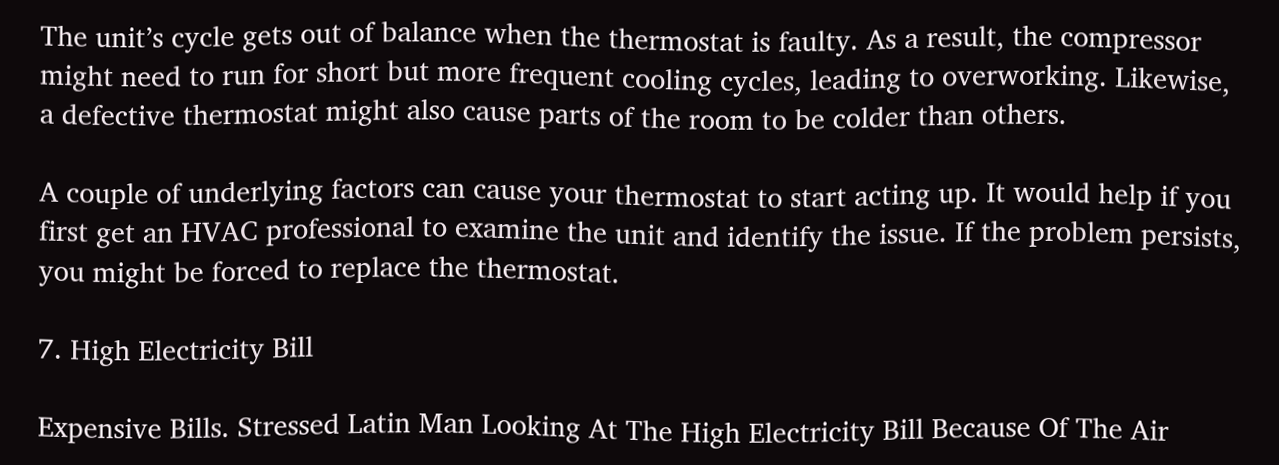The unit’s cycle gets out of balance when the thermostat is faulty. As a result, the compressor might need to run for short but more frequent cooling cycles, leading to overworking. Likewise, a defective thermostat might also cause parts of the room to be colder than others.

A couple of underlying factors can cause your thermostat to start acting up. It would help if you first get an HVAC professional to examine the unit and identify the issue. If the problem persists, you might be forced to replace the thermostat.

7. High Electricity Bill

Expensive Bills. Stressed Latin Man Looking At The High Electricity Bill Because Of The Air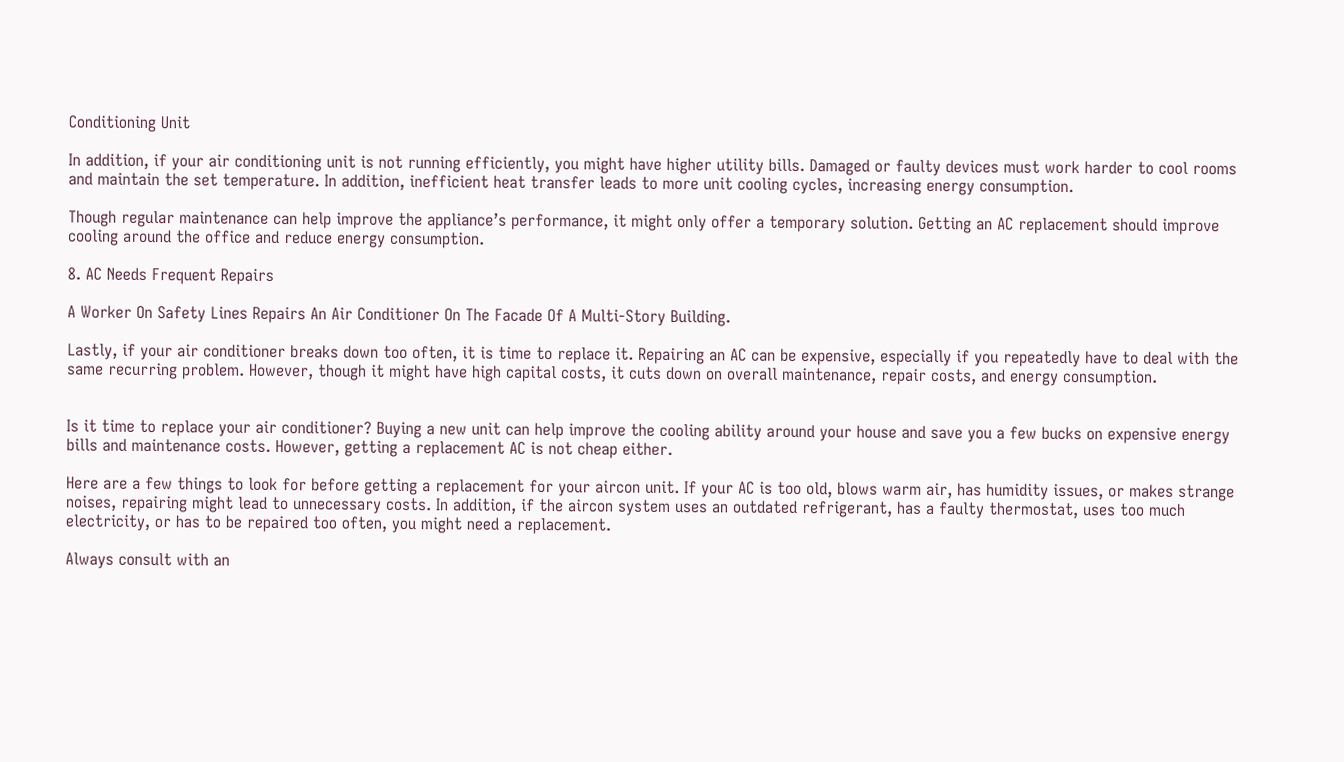Conditioning Unit

In addition, if your air conditioning unit is not running efficiently, you might have higher utility bills. Damaged or faulty devices must work harder to cool rooms and maintain the set temperature. In addition, inefficient heat transfer leads to more unit cooling cycles, increasing energy consumption.

Though regular maintenance can help improve the appliance’s performance, it might only offer a temporary solution. Getting an AC replacement should improve cooling around the office and reduce energy consumption.

8. AC Needs Frequent Repairs

A Worker On Safety Lines Repairs An Air Conditioner On The Facade Of A Multi-Story Building.

Lastly, if your air conditioner breaks down too often, it is time to replace it. Repairing an AC can be expensive, especially if you repeatedly have to deal with the same recurring problem. However, though it might have high capital costs, it cuts down on overall maintenance, repair costs, and energy consumption.


Is it time to replace your air conditioner? Buying a new unit can help improve the cooling ability around your house and save you a few bucks on expensive energy bills and maintenance costs. However, getting a replacement AC is not cheap either.

Here are a few things to look for before getting a replacement for your aircon unit. If your AC is too old, blows warm air, has humidity issues, or makes strange noises, repairing might lead to unnecessary costs. In addition, if the aircon system uses an outdated refrigerant, has a faulty thermostat, uses too much electricity, or has to be repaired too often, you might need a replacement.

Always consult with an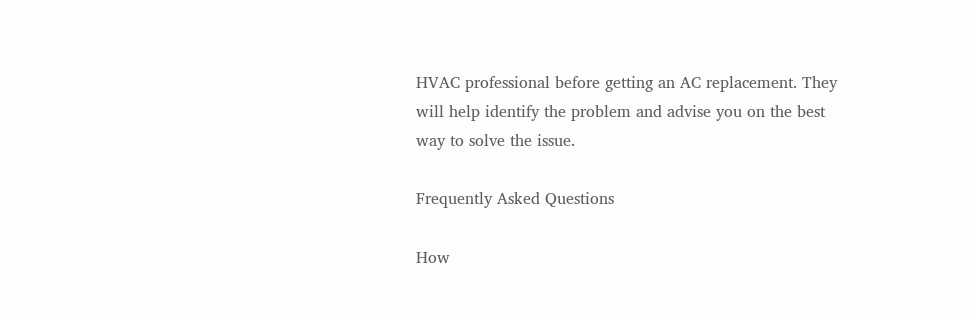HVAC professional before getting an AC replacement. They will help identify the problem and advise you on the best way to solve the issue.

Frequently Asked Questions

How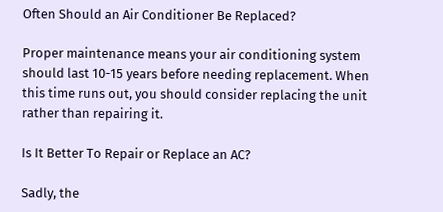Often Should an Air Conditioner Be Replaced?

Proper maintenance means your air conditioning system should last 10-15 years before needing replacement. When this time runs out, you should consider replacing the unit rather than repairing it.

Is It Better To Repair or Replace an AC?

Sadly, the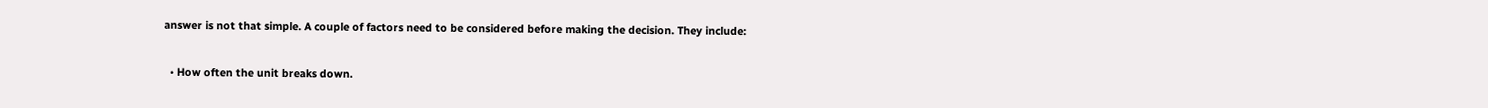answer is not that simple. A couple of factors need to be considered before making the decision. They include:

  • How often the unit breaks down.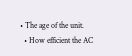• The age of the unit.
  • How efficient the AC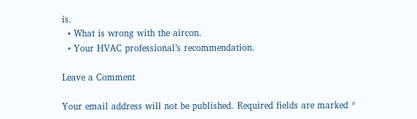is.
  • What is wrong with the aircon.
  • Your HVAC professional’s recommendation.

Leave a Comment

Your email address will not be published. Required fields are marked *